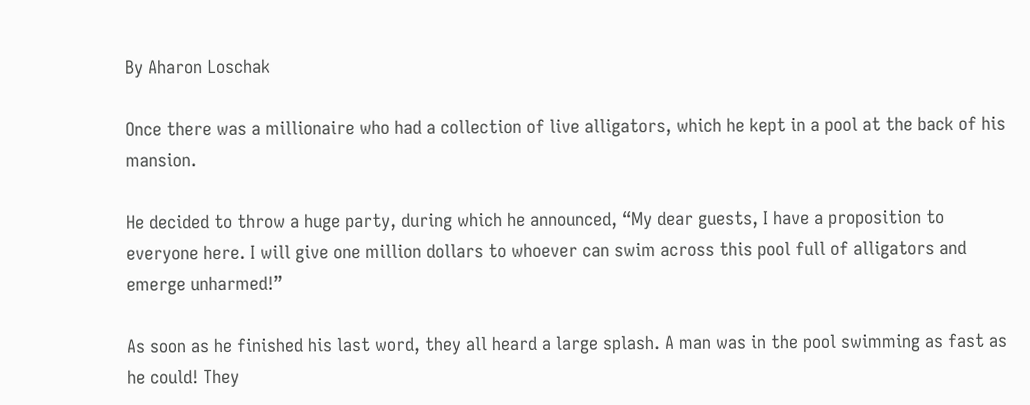By Aharon Loschak

Once there was a millionaire who had a collection of live alligators, which he kept in a pool at the back of his mansion.

He decided to throw a huge party, during which he announced, “My dear guests, I have a proposition to everyone here. I will give one million dollars to whoever can swim across this pool full of alligators and emerge unharmed!”

As soon as he finished his last word, they all heard a large splash. A man was in the pool swimming as fast as he could! They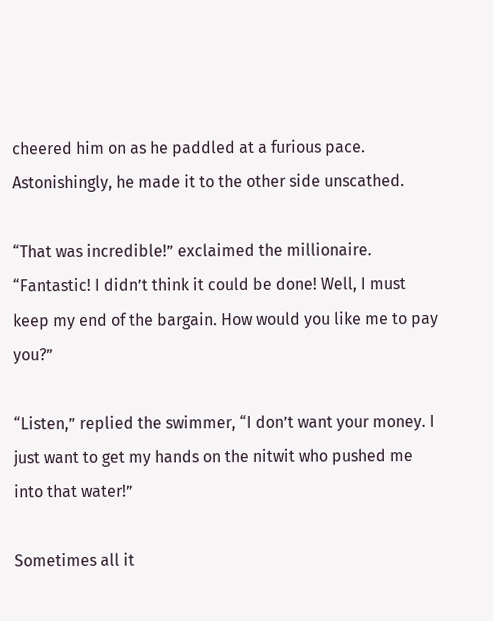cheered him on as he paddled at a furious pace. Astonishingly, he made it to the other side unscathed.

“That was incredible!” exclaimed the millionaire. “Fantastic! I didn’t think it could be done! Well, I must keep my end of the bargain. How would you like me to pay you?”

“Listen,” replied the swimmer, “I don’t want your money. I just want to get my hands on the nitwit who pushed me into that water!”

Sometimes all it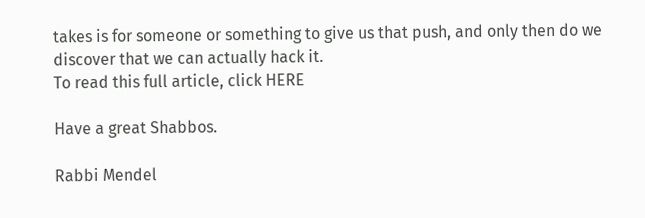takes is for someone or something to give us that push, and only then do we discover that we can actually hack it.
To read this full article, click HERE

Have a great Shabbos.

Rabbi Mendel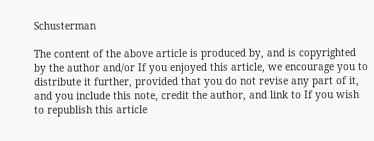Schusterman

The content of the above article is produced by, and is copyrighted by the author and/or If you enjoyed this article, we encourage you to distribute it further, provided that you do not revise any part of it, and you include this note, credit the author, and link to If you wish to republish this article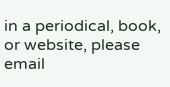in a periodical, book, or website, please email